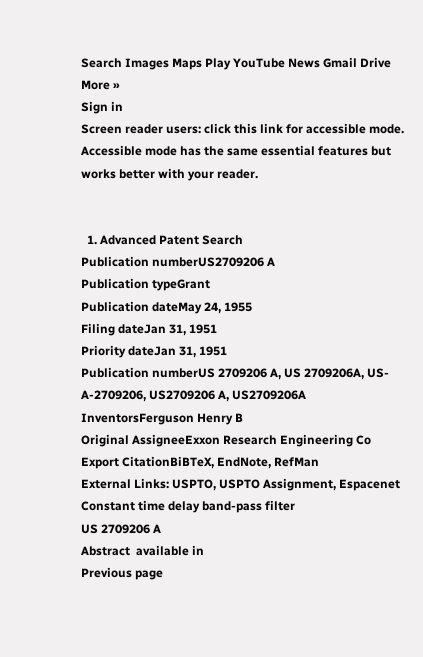Search Images Maps Play YouTube News Gmail Drive More »
Sign in
Screen reader users: click this link for accessible mode. Accessible mode has the same essential features but works better with your reader.


  1. Advanced Patent Search
Publication numberUS2709206 A
Publication typeGrant
Publication dateMay 24, 1955
Filing dateJan 31, 1951
Priority dateJan 31, 1951
Publication numberUS 2709206 A, US 2709206A, US-A-2709206, US2709206 A, US2709206A
InventorsFerguson Henry B
Original AssigneeExxon Research Engineering Co
Export CitationBiBTeX, EndNote, RefMan
External Links: USPTO, USPTO Assignment, Espacenet
Constant time delay band-pass filter
US 2709206 A
Abstract  available in
Previous page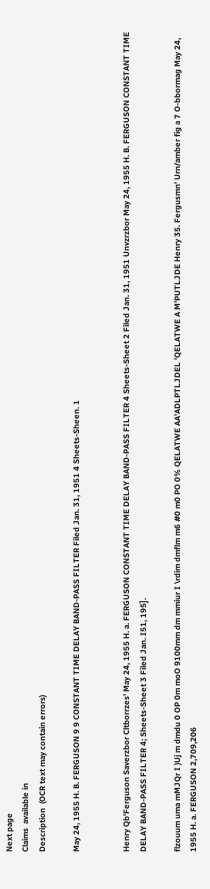Next page
Claims  available in
Description  (OCR text may contain errors)

May 24, 1955 H. B. FERGUSON 9 9 CONSTANT TIME DELAY BAND-PASS FILTER Filed Jan. 31, 1951 4 Sheets-Sheen. 1


Henry Qb'Ferguson Saverzbor Cltborrzes' May 24, 1955 H. a. FERGUSON CONSTANT TIME DELAY BAND-PASS FILTER 4 Sheets-Sheet 2 Filed Jan. 31, 1951 Unvzrzbor May 24, 1955 H. B. FERGUSON CONSTANT TIME DELAY BAND-PASS FILTER 4; Sheets-Sheet 3 Filed Jan. I51, 195].

flzouum uma mMJQr I )Uj m dmdu 0 OP 0m moO 9100mm dm mmiur I \rdim dmflm m6 #0 m0 PO 0% QELATWE AA'ADLPTLJDEL 'QELATWE A M'PUTLJDE Henry 35. Fergusmn' Urn/amber fig a 7 O-bbormag May 24, 1955 H. a. FERGUSON 2,709,206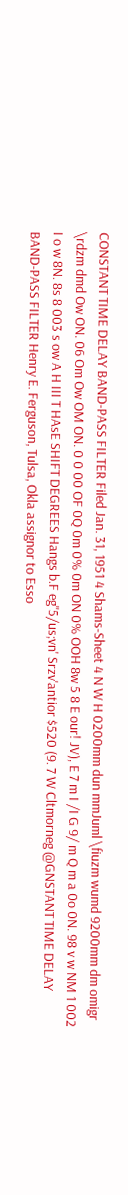CONSTANT TIME DELAY BAND-PASS FILTER Filed Jan. 31, 1951 4 Shams-Sheet 4 N W H 0200mm dun mmJuml \fiuzm wumd 9200mm dm omigr \rdzm dmd Ow ON. 06 Om Ow OM ON. 0 0 00 OF 0Q 0m 0% 0m ON 0% OOH 8w 5 8 E our! JV), E 7 m I /I G 9/ m Q m a 0o 0N. 98 v w NM 1 002 I o w 8N. 8s 8 003 s ow A H III T HAsE SHIFT DEGREES Hangs b.F eg"5/us;vn' Srzv'antior $520 (9. 7 W Cltmorneg @GNSTANT TIME DELAY BAND-PASS FILTER Henry E. Ferguson, Tulsa, Okla assignor to Esso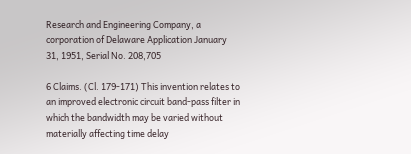Research and Engineering Company, a corporation of Delaware Application January 31, 1951, Serial No. 208,705

6 Claims. (Cl. 179-171) This invention relates to an improved electronic circuit band-pass filter in which the bandwidth may be varied without materially affecting time delay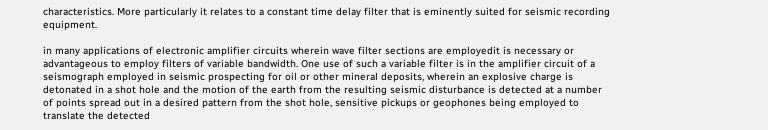characteristics. More particularly it relates to a constant time delay filter that is eminently suited for seismic recording equipment.

in many applications of electronic amplifier circuits wherein wave filter sections are employedit is necessary or advantageous to employ filters of variable bandwidth. One use of such a variable filter is in the amplifier circuit of a seismograph employed in seismic prospecting for oil or other mineral deposits, wherein an explosive charge is detonated in a shot hole and the motion of the earth from the resulting seismic disturbance is detected at a number of points spread out in a desired pattern from the shot hole, sensitive pickups or geophones being employed to translate the detected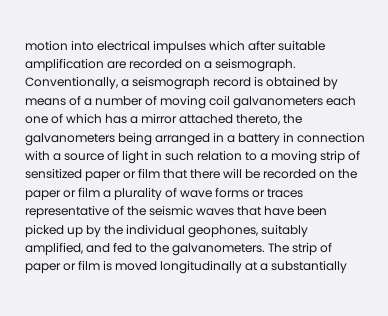motion into electrical impulses which after suitable amplification are recorded on a seismograph. Conventionally, a seismograph record is obtained by means of a number of moving coil galvanometers each one of which has a mirror attached thereto, the galvanometers being arranged in a battery in connection with a source of light in such relation to a moving strip of sensitized paper or film that there will be recorded on the paper or film a plurality of wave forms or traces representative of the seismic waves that have been picked up by the individual geophones, suitably amplified, and fed to the galvanometers. The strip of paper or film is moved longitudinally at a substantially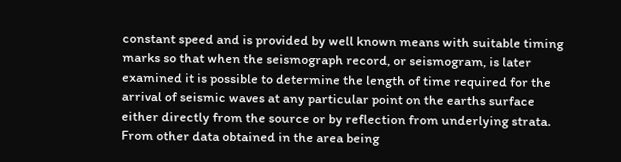constant speed and is provided by well known means with suitable timing marks so that when the seismograph record, or seismogram, is later examined it is possible to determine the length of time required for the arrival of seismic waves at any particular point on the earths surface either directly from the source or by reflection from underlying strata. From other data obtained in the area being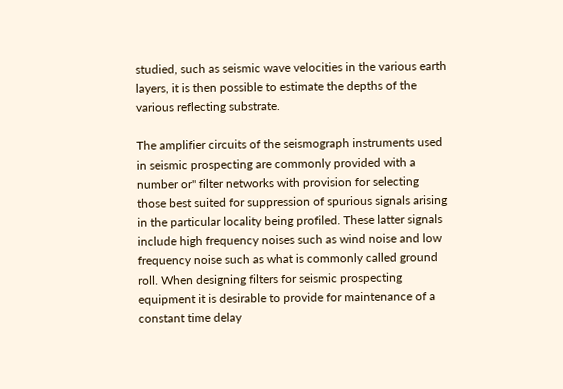studied, such as seismic wave velocities in the various earth layers, it is then possible to estimate the depths of the various reflecting substrate.

The amplifier circuits of the seismograph instruments used in seismic prospecting are commonly provided with a number or" filter networks with provision for selecting those best suited for suppression of spurious signals arising in the particular locality being profiled. These latter signals include high frequency noises such as wind noise and low frequency noise such as what is commonly called ground roll. When designing filters for seismic prospecting equipment it is desirable to provide for maintenance of a constant time delay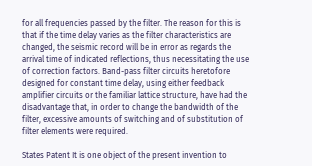for all frequencies passed by the filter. The reason for this is that if the time delay varies as the filter characteristics are changed, the seismic record will be in error as regards the arrival time of indicated reflections, thus necessitating the use of correction factors. Band-pass filter circuits heretofore designed for constant time delay, using either feedback amplifier circuits or the familiar lattice structure, have had the disadvantage that, in order to change the bandwidth of the filter, excessive amounts of switching and of substitution of filter elements were required.

States Patent It is one object of the present invention to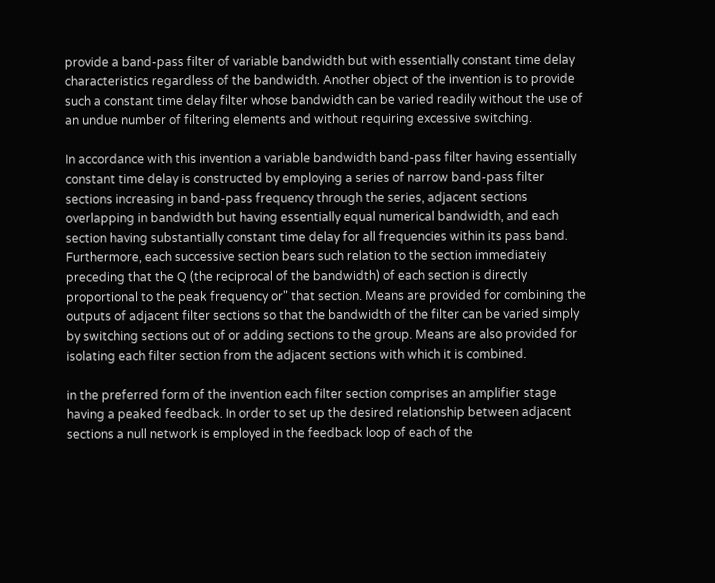provide a band-pass filter of variable bandwidth but with essentially constant time delay characteristics regardless of the bandwidth. Another object of the invention is to provide such a constant time delay filter whose bandwidth can be varied readily without the use of an undue number of filtering elements and without requiring excessive switching.

In accordance with this invention a variable bandwidth band-pass filter having essentially constant time delay is constructed by employing a series of narrow band-pass filter sections increasing in band-pass frequency through the series, adjacent sections overlapping in bandwidth but having essentially equal numerical bandwidth, and each section having substantially constant time delay for all frequencies within its pass band. Furthermore, each successive section bears such relation to the section immediateiy preceding that the Q (the reciprocal of the bandwidth) of each section is directly proportional to the peak frequency or" that section. Means are provided for combining the outputs of adjacent filter sections so that the bandwidth of the filter can be varied simply by switching sections out of or adding sections to the group. Means are also provided for isolating each filter section from the adjacent sections with which it is combined.

in the preferred form of the invention each filter section comprises an amplifier stage having a peaked feedback. In order to set up the desired relationship between adjacent sections a null network is employed in the feedback loop of each of the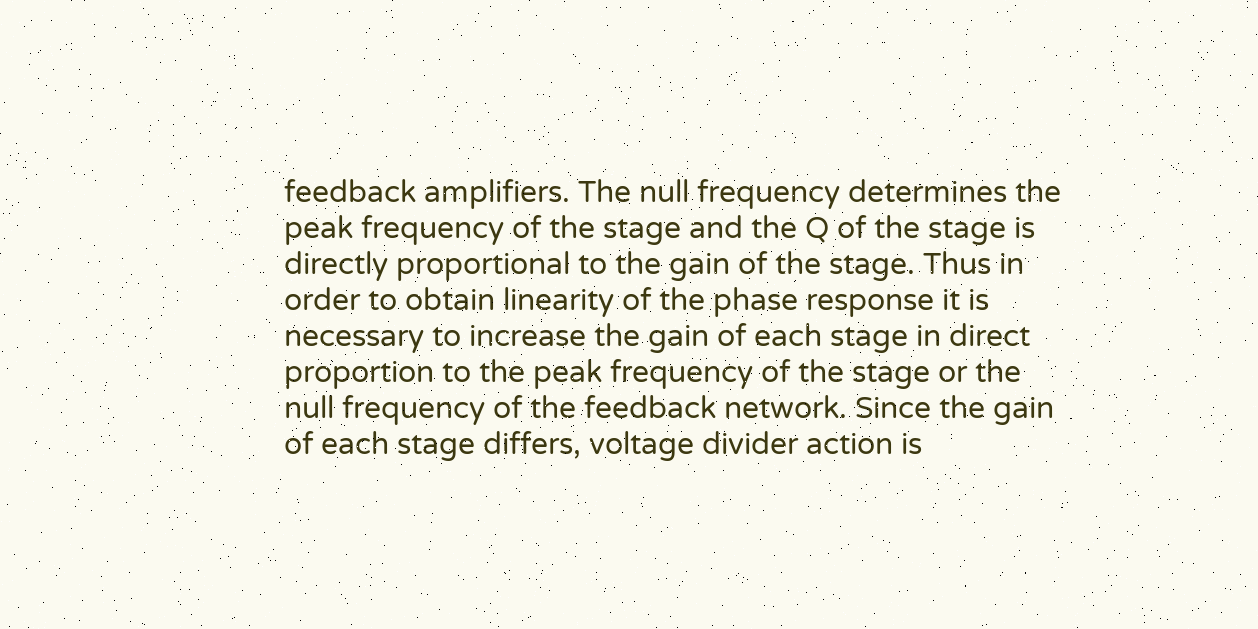feedback amplifiers. The null frequency determines the peak frequency of the stage and the Q of the stage is directly proportional to the gain of the stage. Thus in order to obtain linearity of the phase response it is necessary to increase the gain of each stage in direct proportion to the peak frequency of the stage or the null frequency of the feedback network. Since the gain of each stage differs, voltage divider action is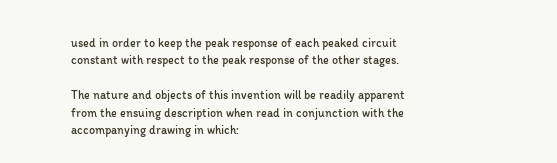used in order to keep the peak response of each peaked circuit constant with respect to the peak response of the other stages.

The nature and objects of this invention will be readily apparent from the ensuing description when read in conjunction with the accompanying drawing in which: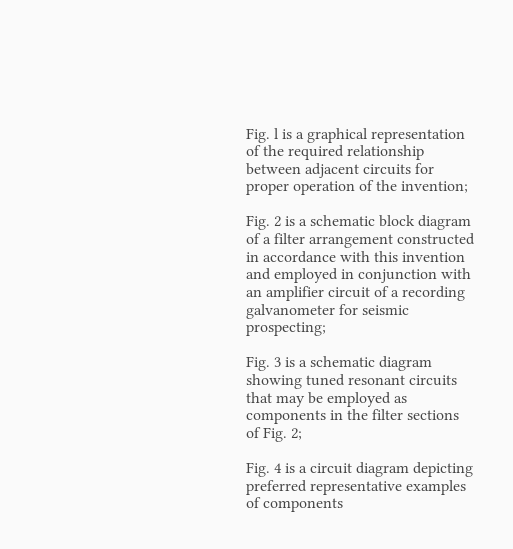Fig. l is a graphical representation of the required relationship between adjacent circuits for proper operation of the invention;

Fig. 2 is a schematic block diagram of a filter arrangement constructed in accordance with this invention and employed in conjunction with an amplifier circuit of a recording galvanometer for seismic prospecting;

Fig. 3 is a schematic diagram showing tuned resonant circuits that may be employed as components in the filter sections of Fig. 2;

Fig. 4 is a circuit diagram depicting preferred representative examples of components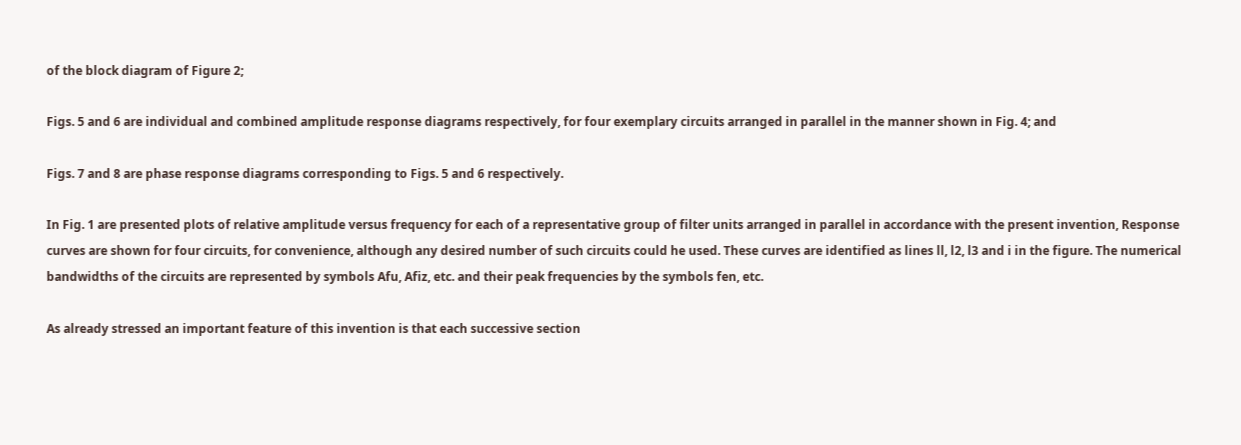of the block diagram of Figure 2;

Figs. 5 and 6 are individual and combined amplitude response diagrams respectively, for four exemplary circuits arranged in parallel in the manner shown in Fig. 4; and

Figs. 7 and 8 are phase response diagrams corresponding to Figs. 5 and 6 respectively.

In Fig. 1 are presented plots of relative amplitude versus frequency for each of a representative group of filter units arranged in parallel in accordance with the present invention, Response curves are shown for four circuits, for convenience, although any desired number of such circuits could he used. These curves are identified as lines ll, l2, l3 and i in the figure. The numerical bandwidths of the circuits are represented by symbols Afu, Afiz, etc. and their peak frequencies by the symbols fen, etc.

As already stressed an important feature of this invention is that each successive section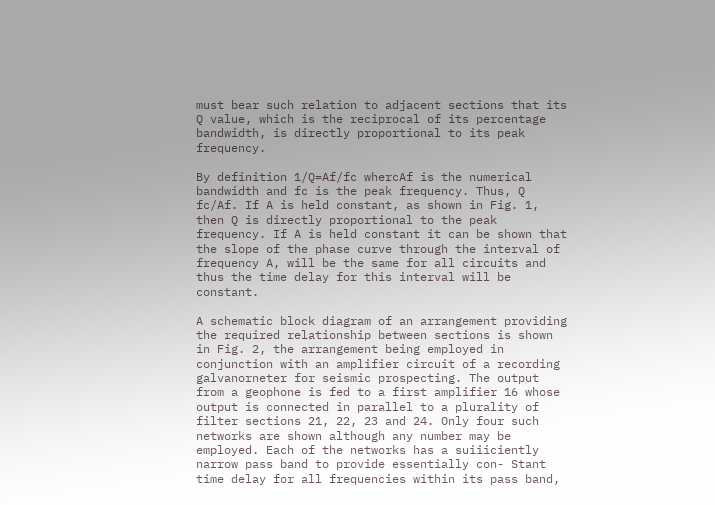must bear such relation to adjacent sections that its Q value, which is the reciprocal of its percentage bandwidth, is directly proportional to its peak frequency.

By definition 1/Q=Af/fc whercAf is the numerical bandwidth and fc is the peak frequency. Thus, Q fc/Af. If A is held constant, as shown in Fig. 1, then Q is directly proportional to the peak frequency. If A is held constant it can be shown that the slope of the phase curve through the interval of frequency A, will be the same for all circuits and thus the time delay for this interval will be constant.

A schematic block diagram of an arrangement providing the required relationship between sections is shown in Fig. 2, the arrangement being employed in conjunction with an amplifier circuit of a recording galvanorneter for seismic prospecting. The output from a geophone is fed to a first amplifier 16 whose output is connected in parallel to a plurality of filter sections 21, 22, 23 and 24. Only four such networks are shown although any number may be employed. Each of the networks has a suiiiciently narrow pass band to provide essentially con- Stant time delay for all frequencies within its pass band,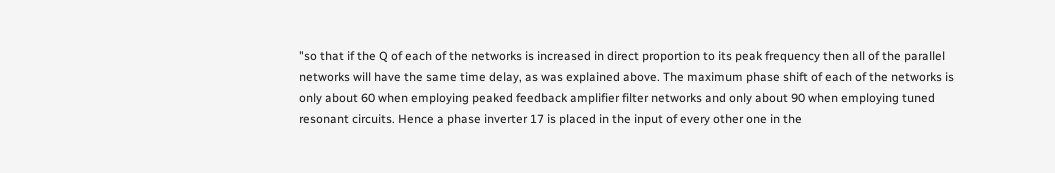"so that if the Q of each of the networks is increased in direct proportion to its peak frequency then all of the parallel networks will have the same time delay, as was explained above. The maximum phase shift of each of the networks is only about 60 when employing peaked feedback amplifier filter networks and only about 90 when employing tuned resonant circuits. Hence a phase inverter 17 is placed in the input of every other one in the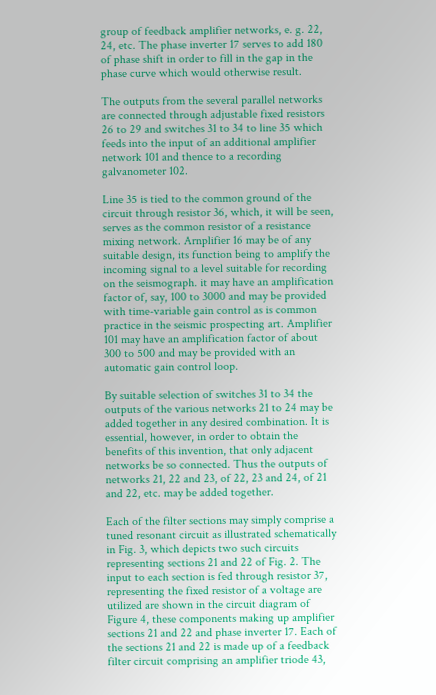group of feedback amplifier networks, e. g. 22, 24, etc. The phase inverter 17 serves to add 180 of phase shift in order to fill in the gap in the phase curve which would otherwise result.

The outputs from the several parallel networks are connected through adjustable fixed resistors 26 to 29 and switches 31 to 34 to line 35 which feeds into the input of an additional amplifier network 101 and thence to a recording galvanometer 102.

Line 35 is tied to the common ground of the circuit through resistor 36, which, it will be seen, serves as the common resistor of a resistance mixing network. Arnplifier 16 may be of any suitable design, its function being to amplify the incoming signal to a level suitable for recording on the seismograph. it may have an amplification factor of, say, 100 to 3000 and may be provided with time-variable gain control as is common practice in the seismic prospecting art. Amplifier 101 may have an amplification factor of about 300 to 500 and may be provided with an automatic gain control loop.

By suitable selection of switches 31 to 34 the outputs of the various networks 21 to 24 may be added together in any desired combination. It is essential, however, in order to obtain the benefits of this invention, that only adjacent networks be so connected. Thus the outputs of networks 21, 22 and 23, of 22, 23 and 24, of 21 and 22, etc. may be added together.

Each of the filter sections may simply comprise a tuned resonant circuit as illustrated schematically in Fig. 3, which depicts two such circuits representing sections 21 and 22 of Fig. 2. The input to each section is fed through resistor 37, representing the fixed resistor of a voltage are utilized are shown in the circuit diagram of Figure 4, these components making up amplifier sections 21 and 22 and phase inverter 17. Each of the sections 21 and 22 is made up of a feedback filter circuit comprising an amplifier triode 43,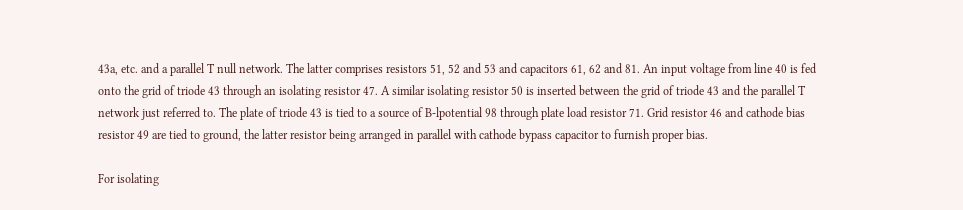43a, etc. and a parallel T null network. The latter comprises resistors 51, 52 and 53 and capacitors 61, 62 and 81. An input voltage from line 40 is fed onto the grid of triode 43 through an isolating resistor 47. A similar isolating resistor 50 is inserted between the grid of triode 43 and the parallel T network just referred to. The plate of triode 43 is tied to a source of B-lpotential 98 through plate load resistor 71. Grid resistor 46 and cathode bias resistor 49 are tied to ground, the latter resistor being arranged in parallel with cathode bypass capacitor to furnish proper bias.

For isolating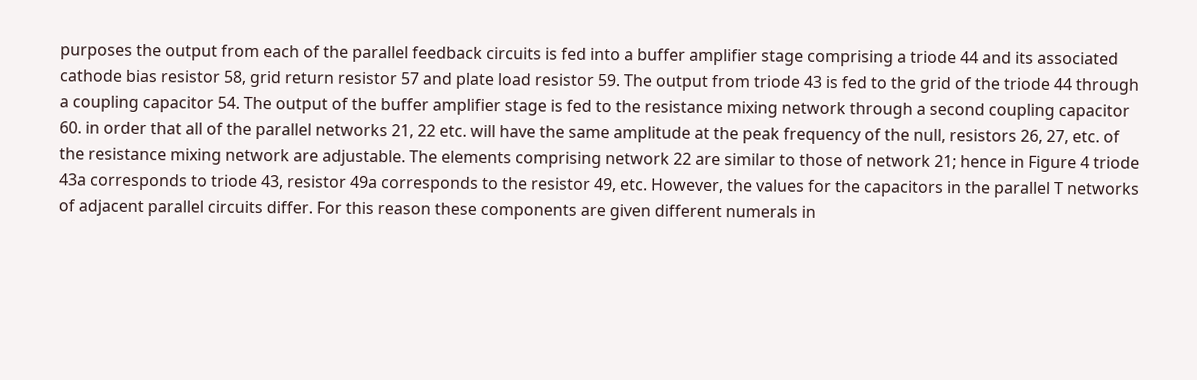purposes the output from each of the parallel feedback circuits is fed into a buffer amplifier stage comprising a triode 44 and its associated cathode bias resistor 58, grid return resistor 57 and plate load resistor 59. The output from triode 43 is fed to the grid of the triode 44 through a coupling capacitor 54. The output of the buffer amplifier stage is fed to the resistance mixing network through a second coupling capacitor 60. in order that all of the parallel networks 21, 22 etc. will have the same amplitude at the peak frequency of the null, resistors 26, 27, etc. of the resistance mixing network are adjustable. The elements comprising network 22 are similar to those of network 21; hence in Figure 4 triode 43a corresponds to triode 43, resistor 49a corresponds to the resistor 49, etc. However, the values for the capacitors in the parallel T networks of adjacent parallel circuits differ. For this reason these components are given different numerals in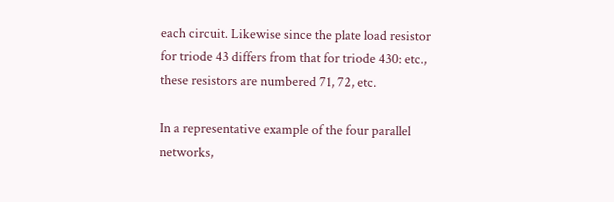each circuit. Likewise since the plate load resistor for triode 43 differs from that for triode 430: etc., these resistors are numbered 71, 72, etc.

In a representative example of the four parallel networks,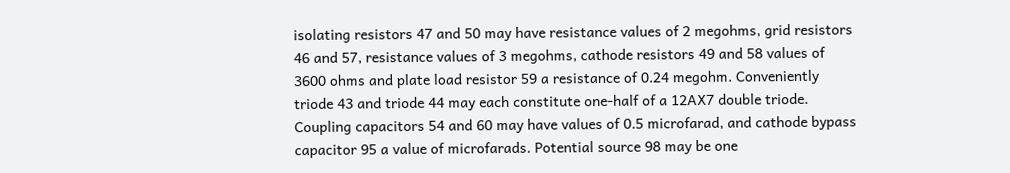isolating resistors 47 and 50 may have resistance values of 2 megohms, grid resistors 46 and 57, resistance values of 3 megohms, cathode resistors 49 and 58 values of 3600 ohms and plate load resistor 59 a resistance of 0.24 megohm. Conveniently triode 43 and triode 44 may each constitute one-half of a 12AX7 double triode. Coupling capacitors 54 and 60 may have values of 0.5 microfarad, and cathode bypass capacitor 95 a value of microfarads. Potential source 98 may be one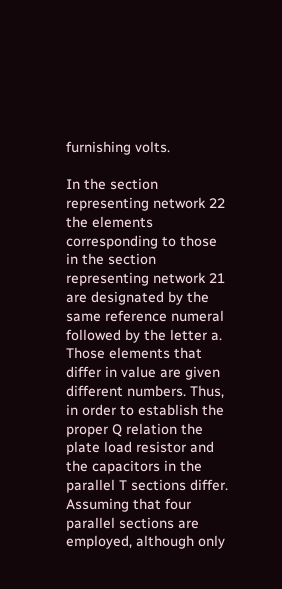furnishing volts.

In the section representing network 22 the elements corresponding to those in the section representing network 21 are designated by the same reference numeral followed by the letter a. Those elements that differ in value are given different numbers. Thus, in order to establish the proper Q relation the plate load resistor and the capacitors in the parallel T sections differ. Assuming that four parallel sections are employed, although only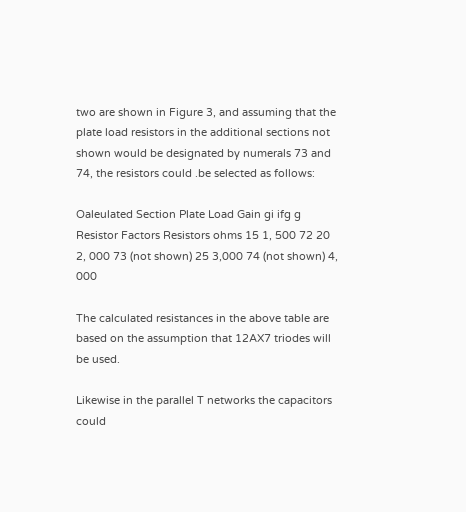two are shown in Figure 3, and assuming that the plate load resistors in the additional sections not shown would be designated by numerals 73 and 74, the resistors could .be selected as follows:

Oaleulated Section Plate Load Gain gi ifg g Resistor Factors Resistors ohms 15 1, 500 72 20 2, 000 73 (not shown) 25 3,000 74 (not shown) 4, 000

The calculated resistances in the above table are based on the assumption that 12AX7 triodes will be used.

Likewise in the parallel T networks the capacitors could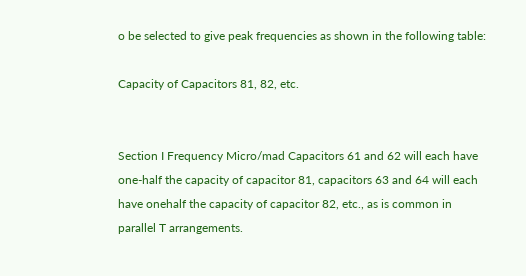o be selected to give peak frequencies as shown in the following table:

Capacity of Capacitors 81, 82, etc.


Section I Frequency Micro/mad Capacitors 61 and 62 will each have one-half the capacity of capacitor 81, capacitors 63 and 64 will each have onehalf the capacity of capacitor 82, etc., as is common in parallel T arrangements.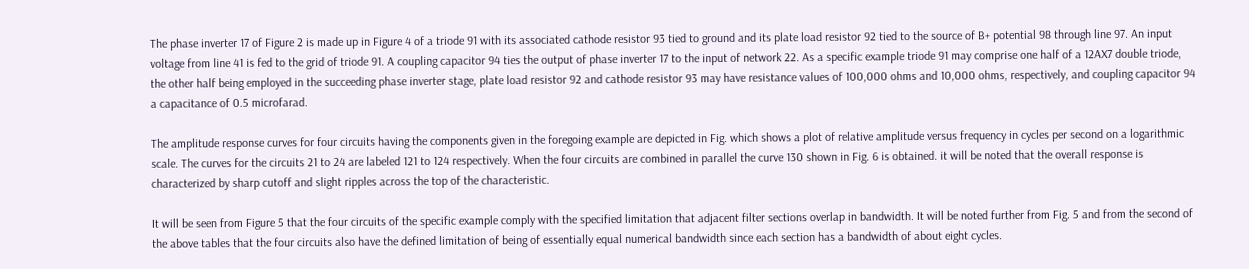The phase inverter 17 of Figure 2 is made up in Figure 4 of a triode 91 with its associated cathode resistor 93 tied to ground and its plate load resistor 92 tied to the source of B+ potential 98 through line 97. An input voltage from line 41 is fed to the grid of triode 91. A coupling capacitor 94 ties the output of phase inverter 17 to the input of network 22. As a specific example triode 91 may comprise one half of a 12AX7 double triode, the other half being employed in the succeeding phase inverter stage, plate load resistor 92 and cathode resistor 93 may have resistance values of 100,000 ohms and 10,000 ohms, respectively, and coupling capacitor 94 a capacitance of 0.5 microfarad.

The amplitude response curves for four circuits having the components given in the foregoing example are depicted in Fig. which shows a plot of relative amplitude versus frequency in cycles per second on a logarithmic scale. The curves for the circuits 21 to 24 are labeled 121 to 124 respectively. When the four circuits are combined in parallel the curve 130 shown in Fig. 6 is obtained. it will be noted that the overall response is characterized by sharp cutoff and slight ripples across the top of the characteristic.

It will be seen from Figure 5 that the four circuits of the specific example comply with the specified limitation that adjacent filter sections overlap in bandwidth. It will be noted further from Fig. 5 and from the second of the above tables that the four circuits also have the defined limitation of being of essentially equal numerical bandwidth since each section has a bandwidth of about eight cycles.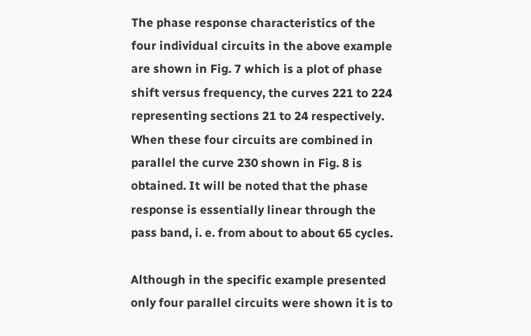The phase response characteristics of the four individual circuits in the above example are shown in Fig. 7 which is a plot of phase shift versus frequency, the curves 221 to 224 representing sections 21 to 24 respectively. When these four circuits are combined in parallel the curve 230 shown in Fig. 8 is obtained. It will be noted that the phase response is essentially linear through the pass band, i. e. from about to about 65 cycles.

Although in the specific example presented only four parallel circuits were shown it is to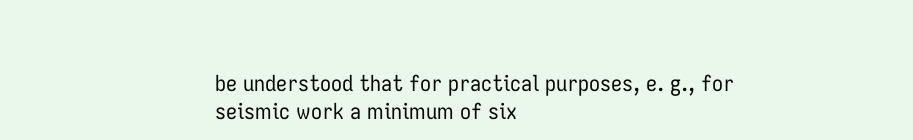be understood that for practical purposes, e. g., for seismic work a minimum of six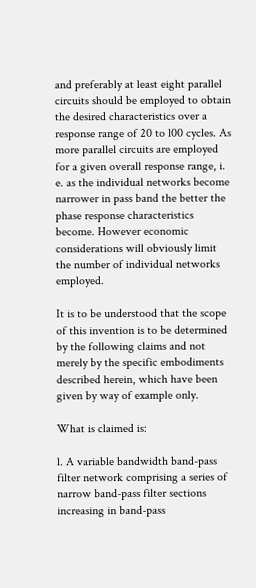and preferably at least eight parallel circuits should be employed to obtain the desired characteristics over a response range of 20 to l00 cycles. As more parallel circuits are employed for a given overall response range, i. e. as the individual networks become narrower in pass band the better the phase response characteristics become. However economic considerations will obviously limit the number of individual networks employed.

It is to be understood that the scope of this invention is to be determined by the following claims and not merely by the specific embodiments described herein, which have been given by way of example only.

What is claimed is:

l. A variable bandwidth band-pass filter network comprising a series of narrow band-pass filter sections increasing in band-pass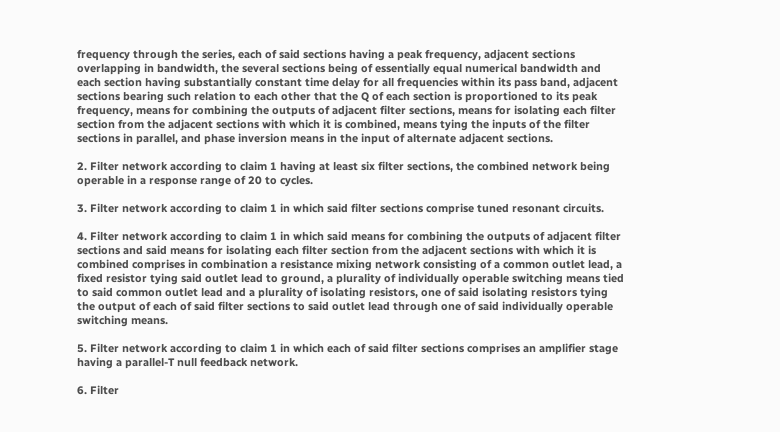frequency through the series, each of said sections having a peak frequency, adjacent sections overlapping in bandwidth, the several sections being of essentially equal numerical bandwidth and each section having substantially constant time delay for all frequencies within its pass band, adjacent sections bearing such relation to each other that the Q of each section is proportioned to its peak frequency, means for combining the outputs of adjacent filter sections, means for isolating each filter section from the adjacent sections with which it is combined, means tying the inputs of the filter sections in parallel, and phase inversion means in the input of alternate adjacent sections.

2. Filter network according to claim 1 having at least six filter sections, the combined network being operable in a response range of 20 to cycles.

3. Filter network according to claim 1 in which said filter sections comprise tuned resonant circuits.

4. Filter network according to claim 1 in which said means for combining the outputs of adjacent filter sections and said means for isolating each filter section from the adjacent sections with which it is combined comprises in combination a resistance mixing network consisting of a common outlet lead, a fixed resistor tying said outlet lead to ground, a plurality of individually operable switching means tied to said common outlet lead and a plurality of isolating resistors, one of said isolating resistors tying the output of each of said filter sections to said outlet lead through one of said individually operable switching means.

5. Filter network according to claim 1 in which each of said filter sections comprises an amplifier stage having a parallel-T null feedback network.

6. Filter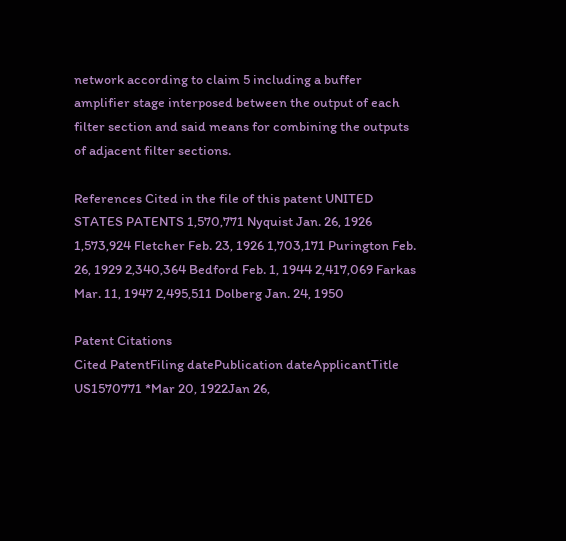network according to claim 5 including a buffer amplifier stage interposed between the output of each filter section and said means for combining the outputs of adjacent filter sections.

References Cited in the file of this patent UNITED STATES PATENTS 1,570,771 Nyquist Jan. 26, 1926 1,573,924 Fletcher Feb. 23, 1926 1,703,171 Purington Feb. 26, 1929 2,340,364 Bedford Feb. 1, 1944 2,417,069 Farkas Mar. 11, 1947 2,495,511 Dolberg Jan. 24, 1950

Patent Citations
Cited PatentFiling datePublication dateApplicantTitle
US1570771 *Mar 20, 1922Jan 26,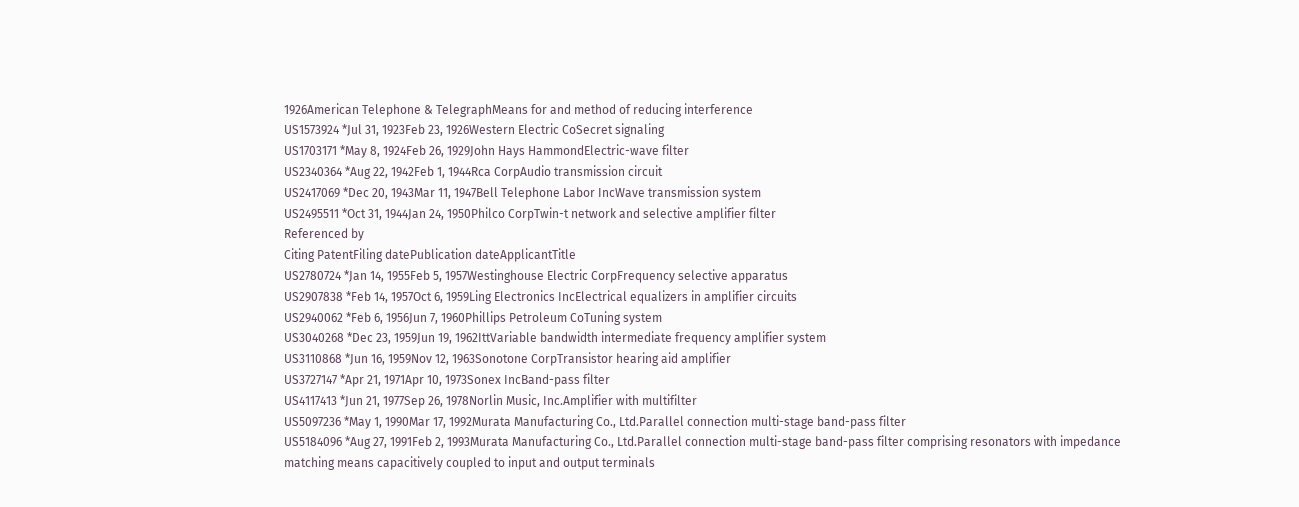1926American Telephone & TelegraphMeans for and method of reducing interference
US1573924 *Jul 31, 1923Feb 23, 1926Western Electric CoSecret signaling
US1703171 *May 8, 1924Feb 26, 1929John Hays HammondElectric-wave filter
US2340364 *Aug 22, 1942Feb 1, 1944Rca CorpAudio transmission circuit
US2417069 *Dec 20, 1943Mar 11, 1947Bell Telephone Labor IncWave transmission system
US2495511 *Oct 31, 1944Jan 24, 1950Philco CorpTwin-t network and selective amplifier filter
Referenced by
Citing PatentFiling datePublication dateApplicantTitle
US2780724 *Jan 14, 1955Feb 5, 1957Westinghouse Electric CorpFrequency selective apparatus
US2907838 *Feb 14, 1957Oct 6, 1959Ling Electronics IncElectrical equalizers in amplifier circuits
US2940062 *Feb 6, 1956Jun 7, 1960Phillips Petroleum CoTuning system
US3040268 *Dec 23, 1959Jun 19, 1962IttVariable bandwidth intermediate frequency amplifier system
US3110868 *Jun 16, 1959Nov 12, 1963Sonotone CorpTransistor hearing aid amplifier
US3727147 *Apr 21, 1971Apr 10, 1973Sonex IncBand-pass filter
US4117413 *Jun 21, 1977Sep 26, 1978Norlin Music, Inc.Amplifier with multifilter
US5097236 *May 1, 1990Mar 17, 1992Murata Manufacturing Co., Ltd.Parallel connection multi-stage band-pass filter
US5184096 *Aug 27, 1991Feb 2, 1993Murata Manufacturing Co., Ltd.Parallel connection multi-stage band-pass filter comprising resonators with impedance matching means capacitively coupled to input and output terminals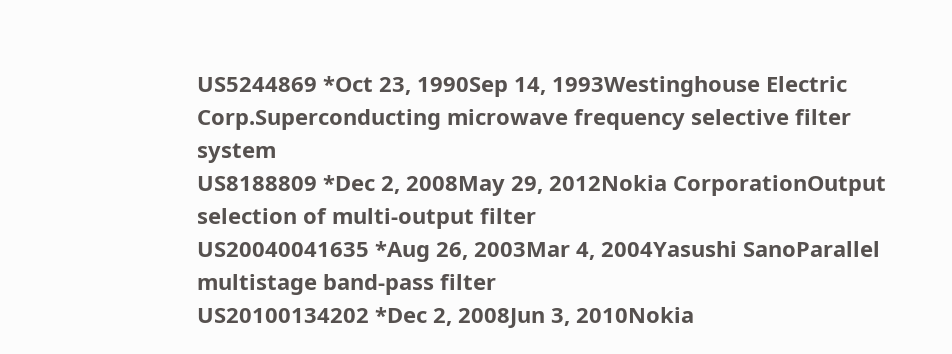US5244869 *Oct 23, 1990Sep 14, 1993Westinghouse Electric Corp.Superconducting microwave frequency selective filter system
US8188809 *Dec 2, 2008May 29, 2012Nokia CorporationOutput selection of multi-output filter
US20040041635 *Aug 26, 2003Mar 4, 2004Yasushi SanoParallel multistage band-pass filter
US20100134202 *Dec 2, 2008Jun 3, 2010Nokia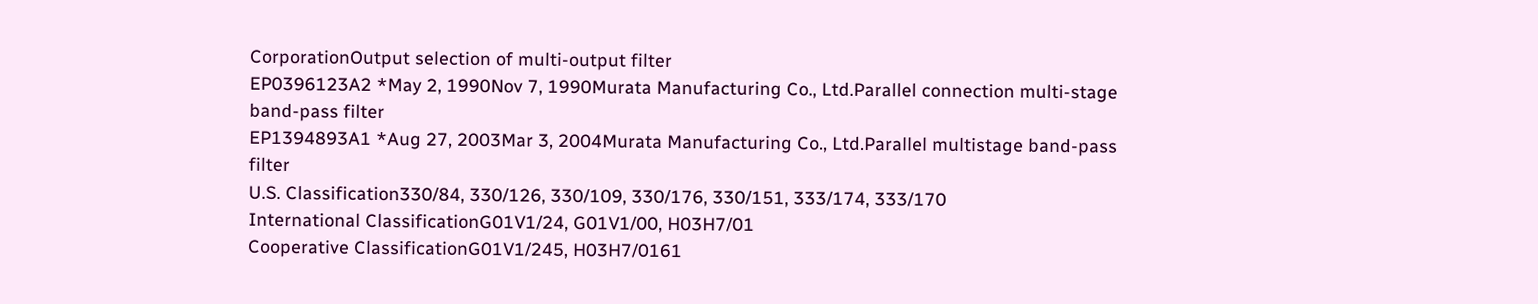CorporationOutput selection of multi-output filter
EP0396123A2 *May 2, 1990Nov 7, 1990Murata Manufacturing Co., Ltd.Parallel connection multi-stage band-pass filter
EP1394893A1 *Aug 27, 2003Mar 3, 2004Murata Manufacturing Co., Ltd.Parallel multistage band-pass filter
U.S. Classification330/84, 330/126, 330/109, 330/176, 330/151, 333/174, 333/170
International ClassificationG01V1/24, G01V1/00, H03H7/01
Cooperative ClassificationG01V1/245, H03H7/0161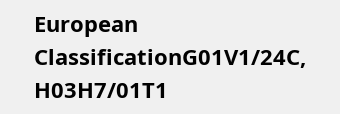European ClassificationG01V1/24C, H03H7/01T1